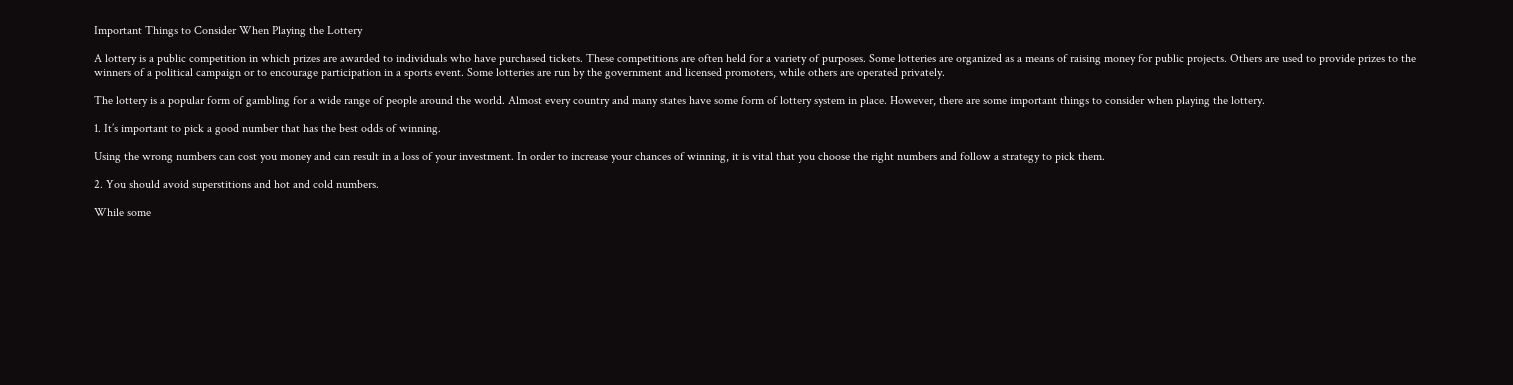Important Things to Consider When Playing the Lottery

A lottery is a public competition in which prizes are awarded to individuals who have purchased tickets. These competitions are often held for a variety of purposes. Some lotteries are organized as a means of raising money for public projects. Others are used to provide prizes to the winners of a political campaign or to encourage participation in a sports event. Some lotteries are run by the government and licensed promoters, while others are operated privately.

The lottery is a popular form of gambling for a wide range of people around the world. Almost every country and many states have some form of lottery system in place. However, there are some important things to consider when playing the lottery.

1. It’s important to pick a good number that has the best odds of winning.

Using the wrong numbers can cost you money and can result in a loss of your investment. In order to increase your chances of winning, it is vital that you choose the right numbers and follow a strategy to pick them.

2. You should avoid superstitions and hot and cold numbers.

While some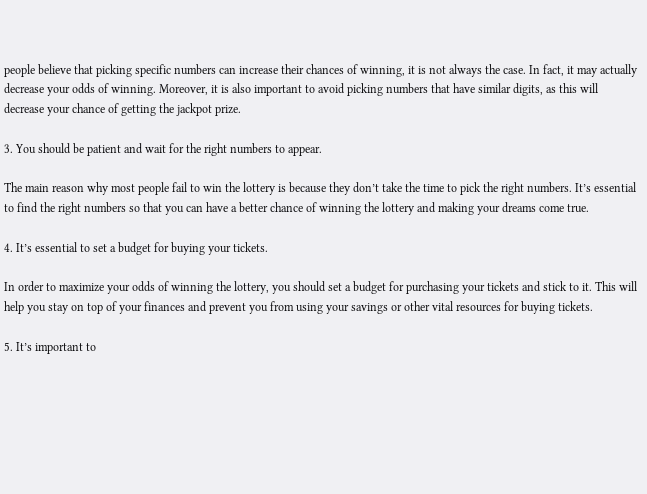people believe that picking specific numbers can increase their chances of winning, it is not always the case. In fact, it may actually decrease your odds of winning. Moreover, it is also important to avoid picking numbers that have similar digits, as this will decrease your chance of getting the jackpot prize.

3. You should be patient and wait for the right numbers to appear.

The main reason why most people fail to win the lottery is because they don’t take the time to pick the right numbers. It’s essential to find the right numbers so that you can have a better chance of winning the lottery and making your dreams come true.

4. It’s essential to set a budget for buying your tickets.

In order to maximize your odds of winning the lottery, you should set a budget for purchasing your tickets and stick to it. This will help you stay on top of your finances and prevent you from using your savings or other vital resources for buying tickets.

5. It’s important to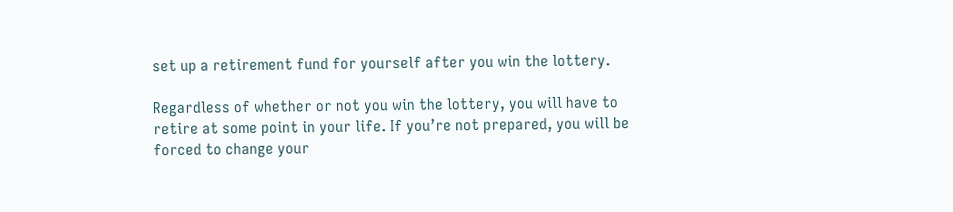set up a retirement fund for yourself after you win the lottery.

Regardless of whether or not you win the lottery, you will have to retire at some point in your life. If you’re not prepared, you will be forced to change your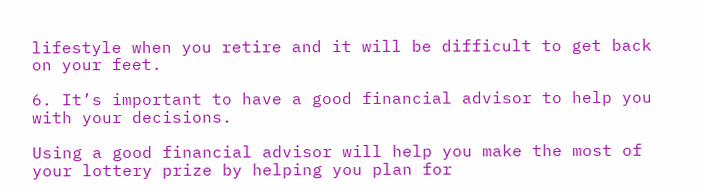lifestyle when you retire and it will be difficult to get back on your feet.

6. It’s important to have a good financial advisor to help you with your decisions.

Using a good financial advisor will help you make the most of your lottery prize by helping you plan for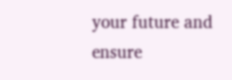your future and ensure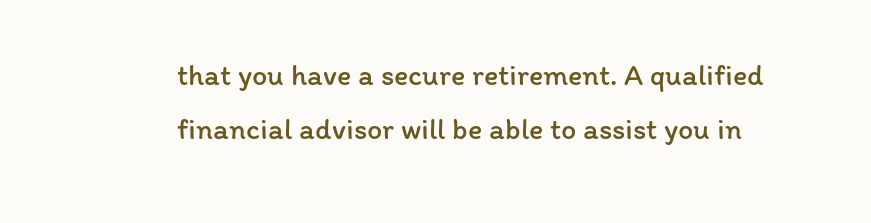that you have a secure retirement. A qualified financial advisor will be able to assist you in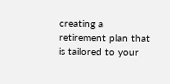creating a retirement plan that is tailored to your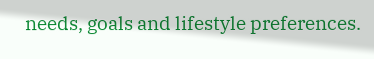needs, goals and lifestyle preferences.